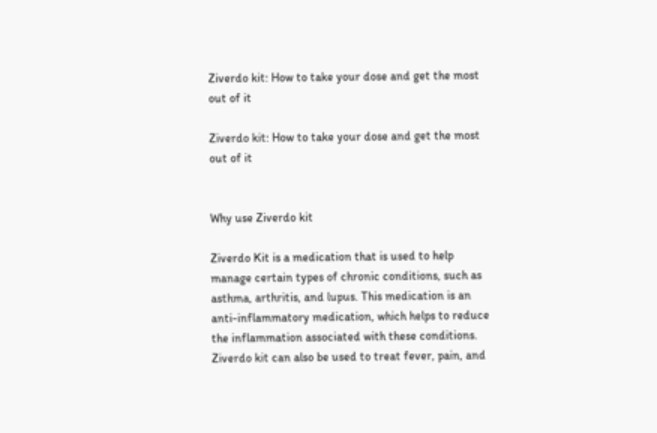Ziverdo kit: How to take your dose and get the most out of it

Ziverdo kit: How to take your dose and get the most out of it


Why use Ziverdo kit

Ziverdo Kit is a medication that is used to help manage certain types of chronic conditions, such as asthma, arthritis, and lupus. This medication is an anti-inflammatory medication, which helps to reduce the inflammation associated with these conditions. Ziverdo kit can also be used to treat fever, pain, and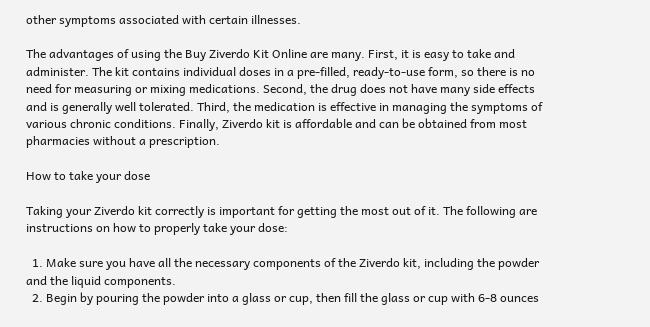other symptoms associated with certain illnesses.

The advantages of using the Buy Ziverdo Kit Online are many. First, it is easy to take and administer. The kit contains individual doses in a pre-filled, ready-to-use form, so there is no need for measuring or mixing medications. Second, the drug does not have many side effects and is generally well tolerated. Third, the medication is effective in managing the symptoms of various chronic conditions. Finally, Ziverdo kit is affordable and can be obtained from most pharmacies without a prescription.

How to take your dose

Taking your Ziverdo kit correctly is important for getting the most out of it. The following are instructions on how to properly take your dose:

  1. Make sure you have all the necessary components of the Ziverdo kit, including the powder and the liquid components.
  2. Begin by pouring the powder into a glass or cup, then fill the glass or cup with 6-8 ounces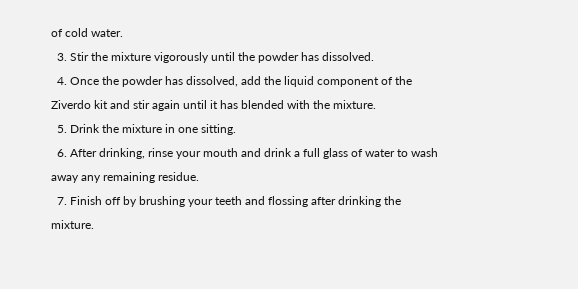of cold water.
  3. Stir the mixture vigorously until the powder has dissolved.
  4. Once the powder has dissolved, add the liquid component of the Ziverdo kit and stir again until it has blended with the mixture.
  5. Drink the mixture in one sitting.
  6. After drinking, rinse your mouth and drink a full glass of water to wash away any remaining residue.
  7. Finish off by brushing your teeth and flossing after drinking the mixture.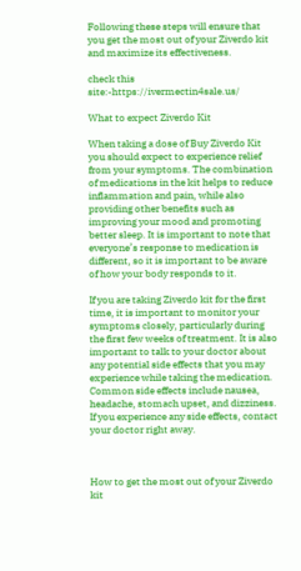Following these steps will ensure that you get the most out of your Ziverdo kit and maximize its effectiveness.

check this site:-https://ivermectin4sale.us/

What to expect Ziverdo Kit

When taking a dose of Buy Ziverdo Kit  you should expect to experience relief from your symptoms. The combination of medications in the kit helps to reduce inflammation and pain, while also providing other benefits such as improving your mood and promoting better sleep. It is important to note that everyone’s response to medication is different, so it is important to be aware of how your body responds to it.

If you are taking Ziverdo kit for the first time, it is important to monitor your symptoms closely, particularly during the first few weeks of treatment. It is also important to talk to your doctor about any potential side effects that you may experience while taking the medication. Common side effects include nausea, headache, stomach upset, and dizziness. If you experience any side effects, contact your doctor right away.



How to get the most out of your Ziverdo kit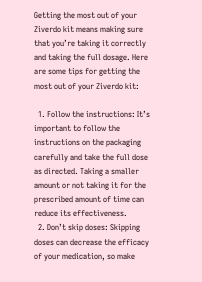Getting the most out of your Ziverdo kit means making sure that you’re taking it correctly and taking the full dosage. Here are some tips for getting the most out of your Ziverdo kit:

  1. Follow the instructions: It’s important to follow the instructions on the packaging carefully and take the full dose as directed. Taking a smaller amount or not taking it for the prescribed amount of time can reduce its effectiveness.
  2. Don’t skip doses: Skipping doses can decrease the efficacy of your medication, so make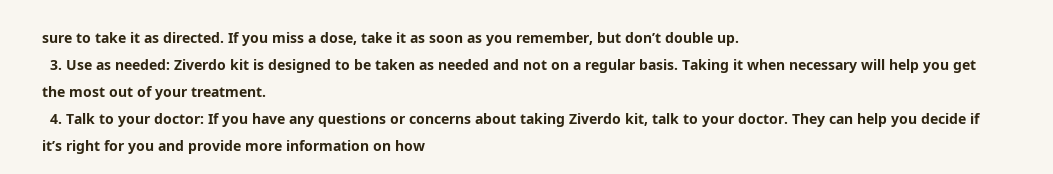sure to take it as directed. If you miss a dose, take it as soon as you remember, but don’t double up.
  3. Use as needed: Ziverdo kit is designed to be taken as needed and not on a regular basis. Taking it when necessary will help you get the most out of your treatment.
  4. Talk to your doctor: If you have any questions or concerns about taking Ziverdo kit, talk to your doctor. They can help you decide if it’s right for you and provide more information on how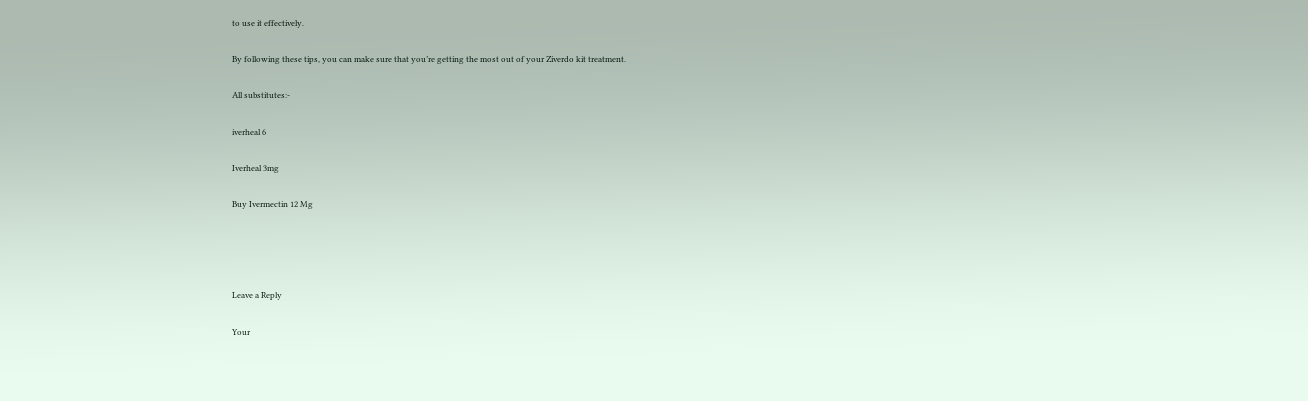to use it effectively.

By following these tips, you can make sure that you’re getting the most out of your Ziverdo kit treatment.

All substitutes:-

iverheal 6

Iverheal 3mg

Buy Ivermectin 12 Mg




Leave a Reply

Your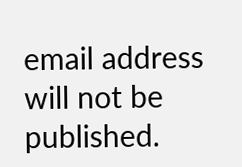email address will not be published.